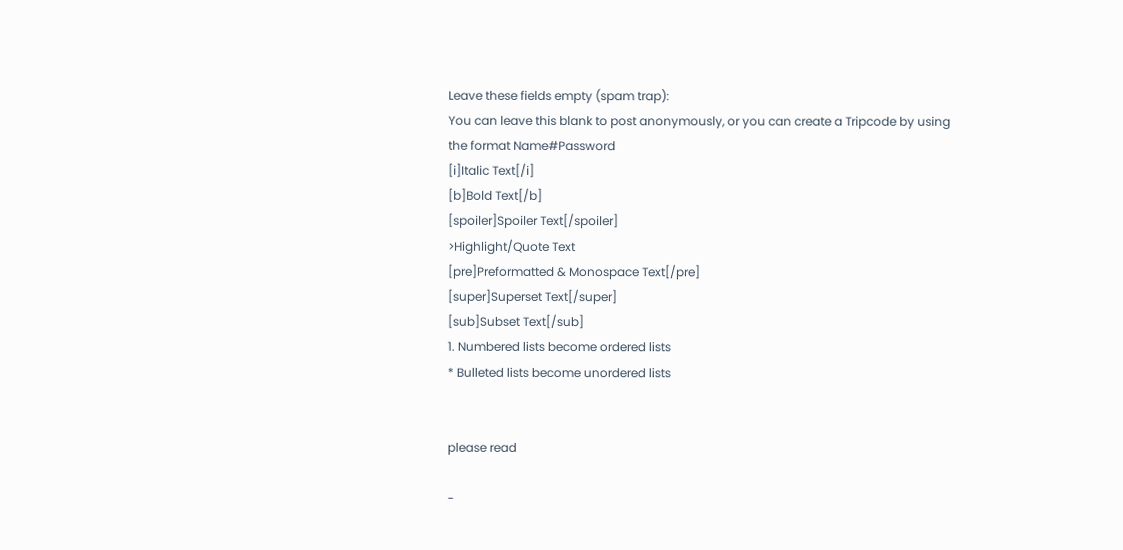Leave these fields empty (spam trap):
You can leave this blank to post anonymously, or you can create a Tripcode by using the format Name#Password
[i]Italic Text[/i]
[b]Bold Text[/b]
[spoiler]Spoiler Text[/spoiler]
>Highlight/Quote Text
[pre]Preformatted & Monospace Text[/pre]
[super]Superset Text[/super]
[sub]Subset Text[/sub]
1. Numbered lists become ordered lists
* Bulleted lists become unordered lists


please read

-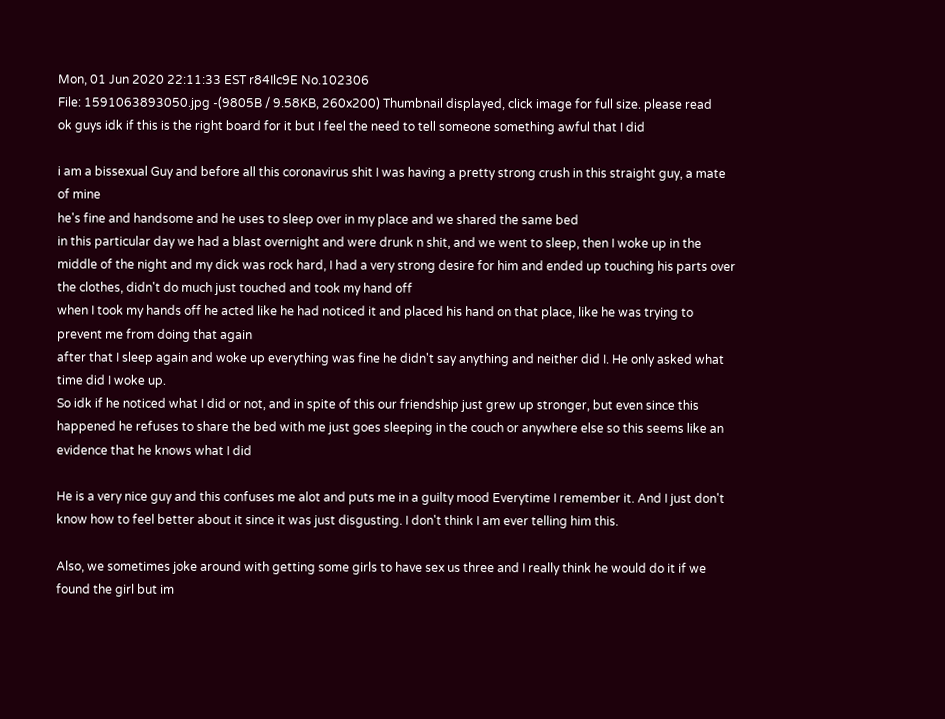Mon, 01 Jun 2020 22:11:33 EST r84Ilc9E No.102306
File: 1591063893050.jpg -(9805B / 9.58KB, 260x200) Thumbnail displayed, click image for full size. please read
ok guys idk if this is the right board for it but I feel the need to tell someone something awful that I did

i am a bissexual Guy and before all this coronavirus shit I was having a pretty strong crush in this straight guy, a mate of mine
he's fine and handsome and he uses to sleep over in my place and we shared the same bed
in this particular day we had a blast overnight and were drunk n shit, and we went to sleep, then I woke up in the middle of the night and my dick was rock hard, I had a very strong desire for him and ended up touching his parts over the clothes, didn't do much just touched and took my hand off
when I took my hands off he acted like he had noticed it and placed his hand on that place, like he was trying to prevent me from doing that again
after that I sleep again and woke up everything was fine he didn't say anything and neither did I. He only asked what time did I woke up.
So idk if he noticed what I did or not, and in spite of this our friendship just grew up stronger, but even since this happened he refuses to share the bed with me just goes sleeping in the couch or anywhere else so this seems like an evidence that he knows what I did

He is a very nice guy and this confuses me alot and puts me in a guilty mood Everytime I remember it. And I just don't know how to feel better about it since it was just disgusting. I don't think I am ever telling him this.

Also, we sometimes joke around with getting some girls to have sex us three and I really think he would do it if we found the girl but im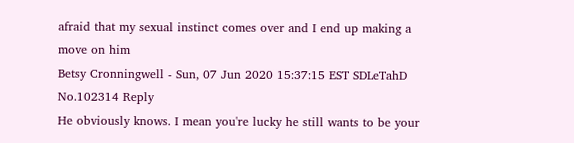afraid that my sexual instinct comes over and I end up making a move on him
Betsy Cronningwell - Sun, 07 Jun 2020 15:37:15 EST SDLeTahD No.102314 Reply
He obviously knows. I mean you're lucky he still wants to be your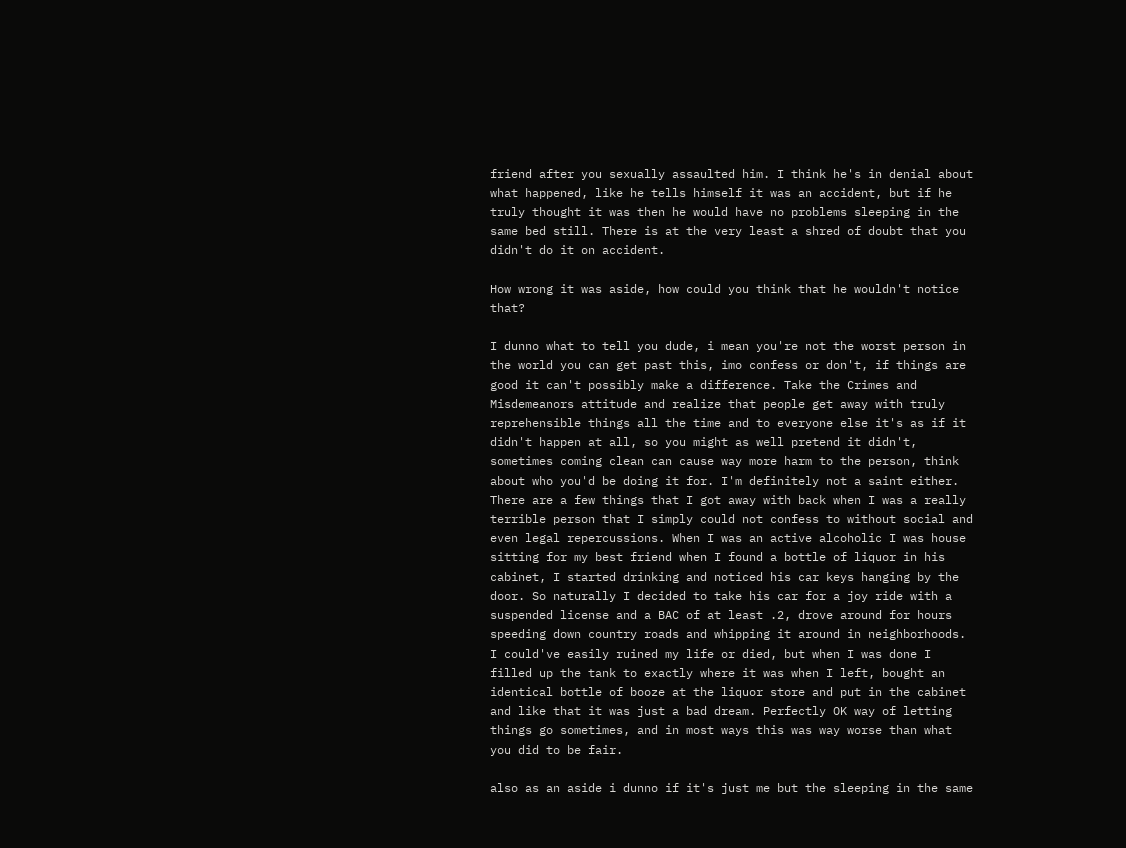friend after you sexually assaulted him. I think he's in denial about what happened, like he tells himself it was an accident, but if he truly thought it was then he would have no problems sleeping in the same bed still. There is at the very least a shred of doubt that you didn't do it on accident.

How wrong it was aside, how could you think that he wouldn't notice that?

I dunno what to tell you dude, i mean you're not the worst person in the world you can get past this, imo confess or don't, if things are good it can't possibly make a difference. Take the Crimes and Misdemeanors attitude and realize that people get away with truly reprehensible things all the time and to everyone else it's as if it didn't happen at all, so you might as well pretend it didn't, sometimes coming clean can cause way more harm to the person, think about who you'd be doing it for. I'm definitely not a saint either. There are a few things that I got away with back when I was a really terrible person that I simply could not confess to without social and even legal repercussions. When I was an active alcoholic I was house sitting for my best friend when I found a bottle of liquor in his cabinet, I started drinking and noticed his car keys hanging by the door. So naturally I decided to take his car for a joy ride with a suspended license and a BAC of at least .2, drove around for hours speeding down country roads and whipping it around in neighborhoods. I could've easily ruined my life or died, but when I was done I filled up the tank to exactly where it was when I left, bought an identical bottle of booze at the liquor store and put in the cabinet and like that it was just a bad dream. Perfectly OK way of letting things go sometimes, and in most ways this was way worse than what you did to be fair.

also as an aside i dunno if it's just me but the sleeping in the same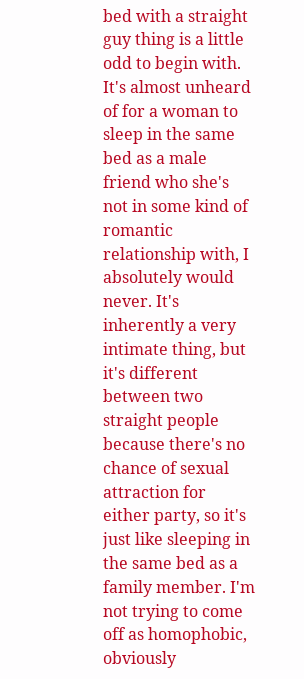bed with a straight guy thing is a little odd to begin with. It's almost unheard of for a woman to sleep in the same bed as a male friend who she's not in some kind of romantic relationship with, I absolutely would never. It's inherently a very intimate thing, but it's different between two straight people because there's no chance of sexual attraction for either party, so it's just like sleeping in the same bed as a family member. I'm not trying to come off as homophobic, obviously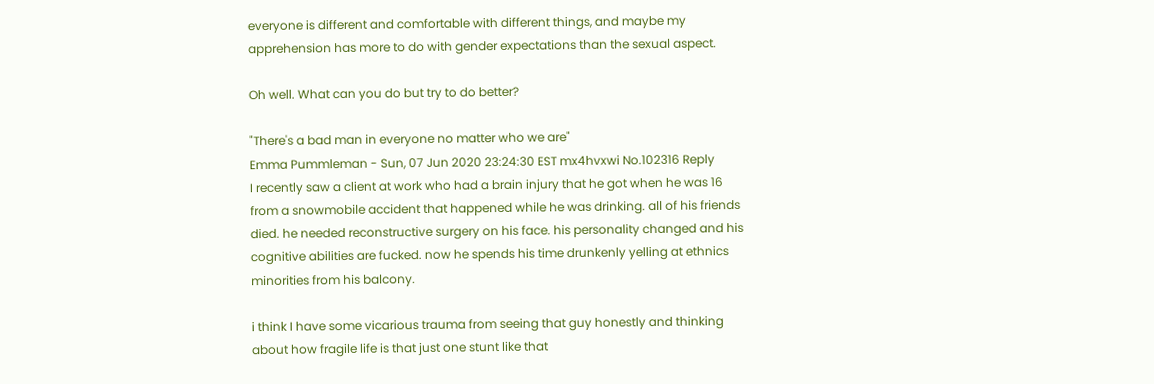everyone is different and comfortable with different things, and maybe my apprehension has more to do with gender expectations than the sexual aspect.

Oh well. What can you do but try to do better?

"There's a bad man in everyone no matter who we are"
Emma Pummleman - Sun, 07 Jun 2020 23:24:30 EST mx4hvxwi No.102316 Reply
I recently saw a client at work who had a brain injury that he got when he was 16 from a snowmobile accident that happened while he was drinking. all of his friends died. he needed reconstructive surgery on his face. his personality changed and his cognitive abilities are fucked. now he spends his time drunkenly yelling at ethnics minorities from his balcony.

i think I have some vicarious trauma from seeing that guy honestly and thinking about how fragile life is that just one stunt like that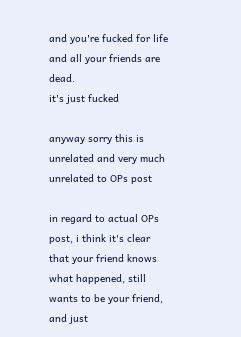and you're fucked for life and all your friends are dead.
it's just fucked

anyway sorry this is unrelated and very much unrelated to OPs post

in regard to actual OPs post, i think it's clear that your friend knows what happened, still wants to be your friend, and just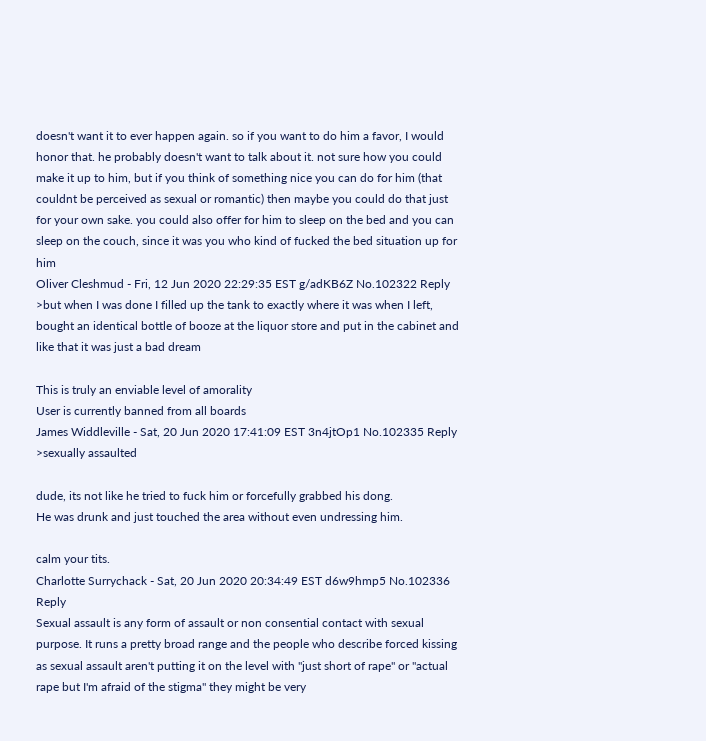doesn't want it to ever happen again. so if you want to do him a favor, I would honor that. he probably doesn't want to talk about it. not sure how you could make it up to him, but if you think of something nice you can do for him (that couldnt be perceived as sexual or romantic) then maybe you could do that just for your own sake. you could also offer for him to sleep on the bed and you can sleep on the couch, since it was you who kind of fucked the bed situation up for him
Oliver Cleshmud - Fri, 12 Jun 2020 22:29:35 EST g/adKB6Z No.102322 Reply
>but when I was done I filled up the tank to exactly where it was when I left, bought an identical bottle of booze at the liquor store and put in the cabinet and like that it was just a bad dream

This is truly an enviable level of amorality
User is currently banned from all boards
James Widdleville - Sat, 20 Jun 2020 17:41:09 EST 3n4jtOp1 No.102335 Reply
>sexually assaulted

dude, its not like he tried to fuck him or forcefully grabbed his dong.
He was drunk and just touched the area without even undressing him.

calm your tits.
Charlotte Surrychack - Sat, 20 Jun 2020 20:34:49 EST d6w9hmp5 No.102336 Reply
Sexual assault is any form of assault or non consential contact with sexual purpose. It runs a pretty broad range and the people who describe forced kissing as sexual assault aren't putting it on the level with "just short of rape" or "actual rape but I'm afraid of the stigma" they might be very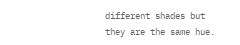different shades but they are the same hue.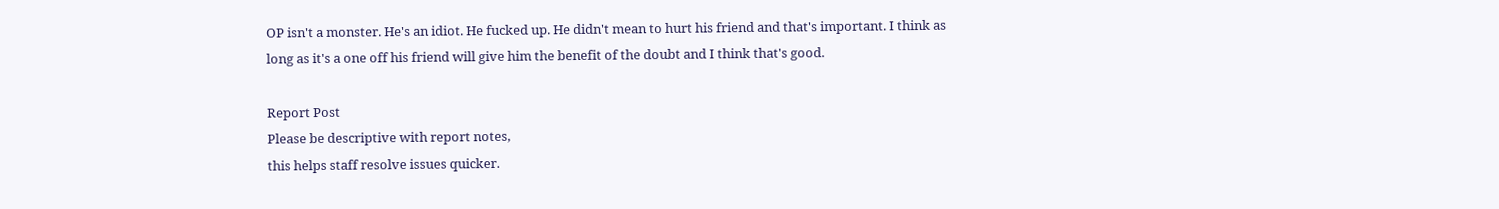OP isn't a monster. He's an idiot. He fucked up. He didn't mean to hurt his friend and that's important. I think as long as it's a one off his friend will give him the benefit of the doubt and I think that's good.

Report Post
Please be descriptive with report notes,
this helps staff resolve issues quicker.